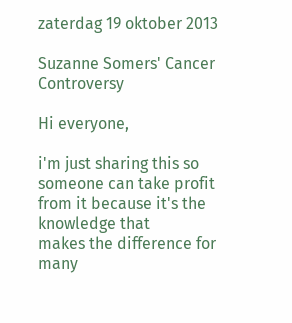zaterdag 19 oktober 2013

Suzanne Somers' Cancer Controversy

Hi everyone,

i'm just sharing this so someone can take profit from it because it's the knowledge that
makes the difference for many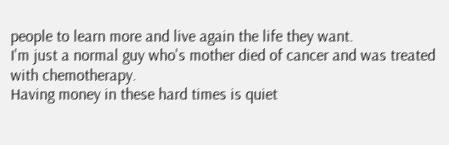people to learn more and live again the life they want.
I'm just a normal guy who's mother died of cancer and was treated with chemotherapy.
Having money in these hard times is quiet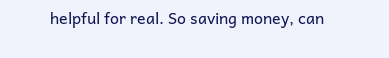helpful for real. So saving money, can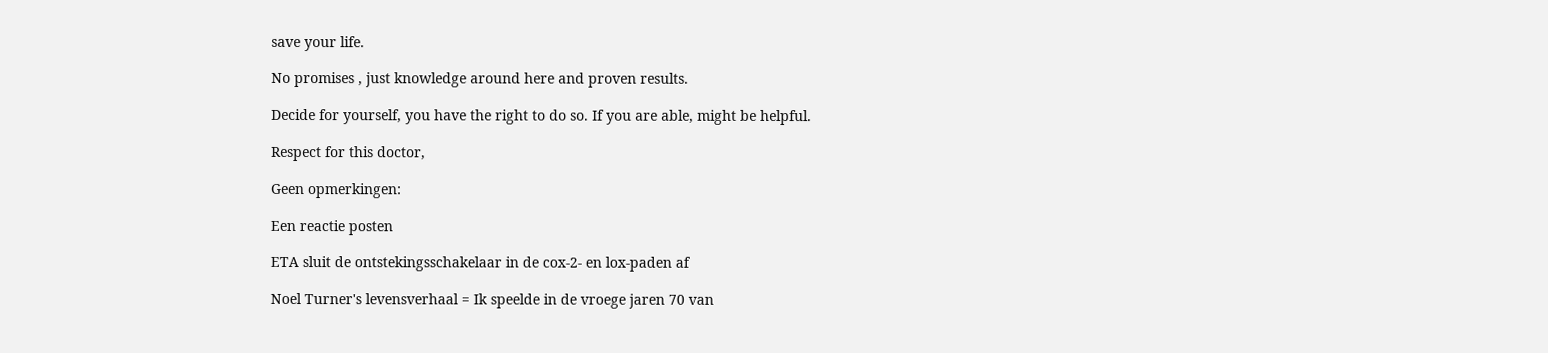save your life.

No promises , just knowledge around here and proven results.

Decide for yourself, you have the right to do so. If you are able, might be helpful.

Respect for this doctor,

Geen opmerkingen:

Een reactie posten

ETA sluit de ontstekingsschakelaar in de cox-2- en lox-paden af

Noel Turner's levensverhaal = Ik speelde in de vroege jaren 70 van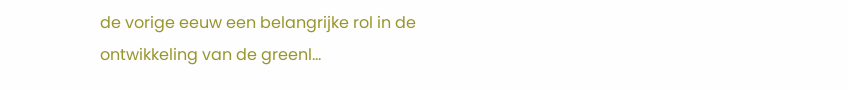de vorige eeuw een belangrijke rol in de ontwikkeling van de greenl...